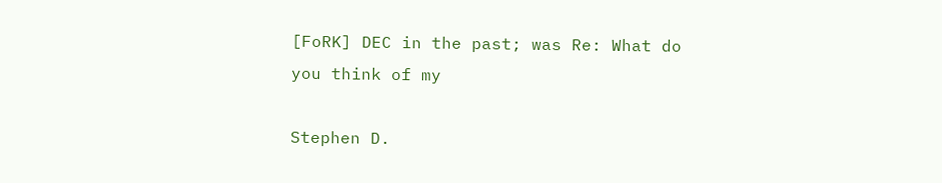[FoRK] DEC in the past; was Re: What do you think of my

Stephen D.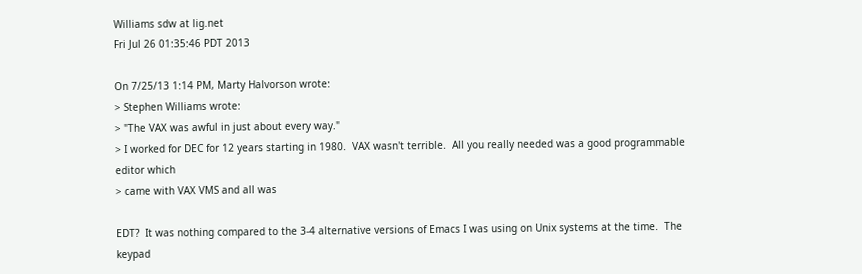Williams sdw at lig.net
Fri Jul 26 01:35:46 PDT 2013

On 7/25/13 1:14 PM, Marty Halvorson wrote:
> Stephen Williams wrote:
> "The VAX was awful in just about every way."
> I worked for DEC for 12 years starting in 1980.  VAX wasn't terrible.  All you really needed was a good programmable editor which
> came with VAX VMS and all was

EDT?  It was nothing compared to the 3-4 alternative versions of Emacs I was using on Unix systems at the time.  The keypad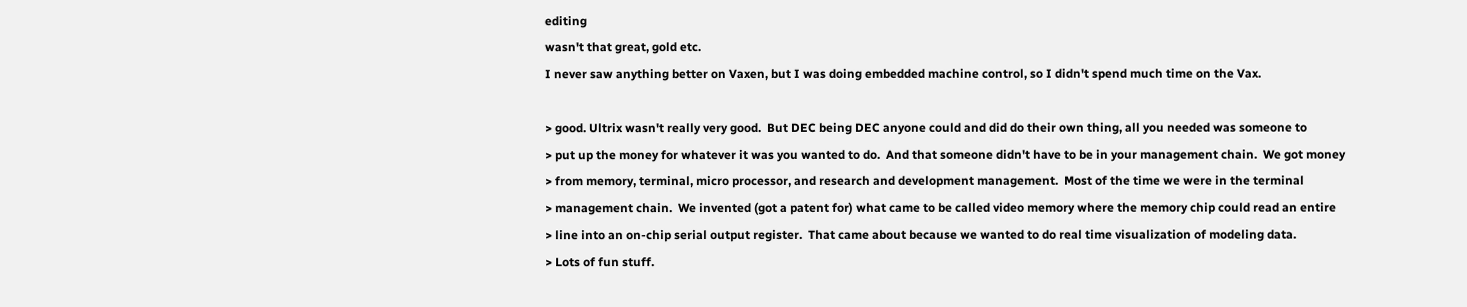editing
wasn't that great, gold etc.
I never saw anything better on Vaxen, but I was doing embedded machine control, so I didn't spend much time on the Vax.

> good. Ultrix wasn't really very good.  But DEC being DEC anyone could and did do their own thing, all you needed was someone to
> put up the money for whatever it was you wanted to do.  And that someone didn't have to be in your management chain.  We got money
> from memory, terminal, micro processor, and research and development management.  Most of the time we were in the terminal
> management chain.  We invented (got a patent for) what came to be called video memory where the memory chip could read an entire
> line into an on-chip serial output register.  That came about because we wanted to do real time visualization of modeling data.
> Lots of fun stuff.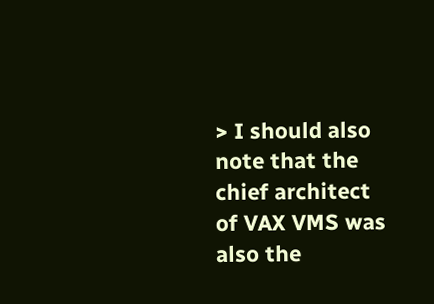> I should also note that the chief architect of VAX VMS was also the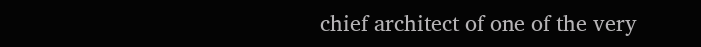chief architect of one of the very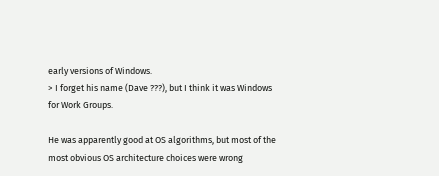early versions of Windows.
> I forget his name (Dave ???), but I think it was Windows for Work Groups.

He was apparently good at OS algorithms, but most of the most obvious OS architecture choices were wrong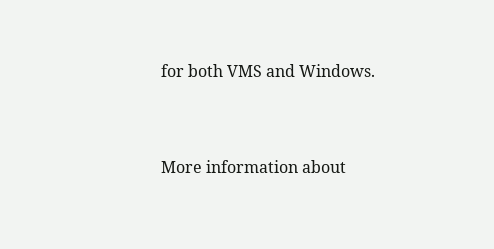for both VMS and Windows.


More information about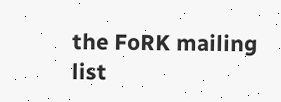the FoRK mailing list